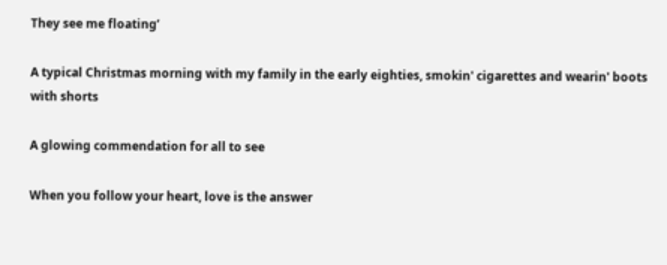They see me floating’

A typical Christmas morning with my family in the early eighties, smokin' cigarettes and wearin' boots with shorts

A glowing commendation for all to see

When you follow your heart, love is the answer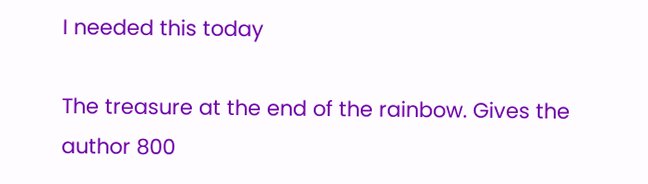I needed this today

The treasure at the end of the rainbow. Gives the author 800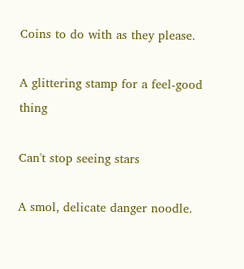Coins to do with as they please.

A glittering stamp for a feel-good thing

Can't stop seeing stars

A smol, delicate danger noodle.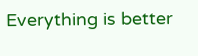Everything is better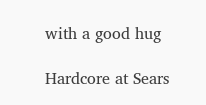with a good hug

Hardcore at Sears